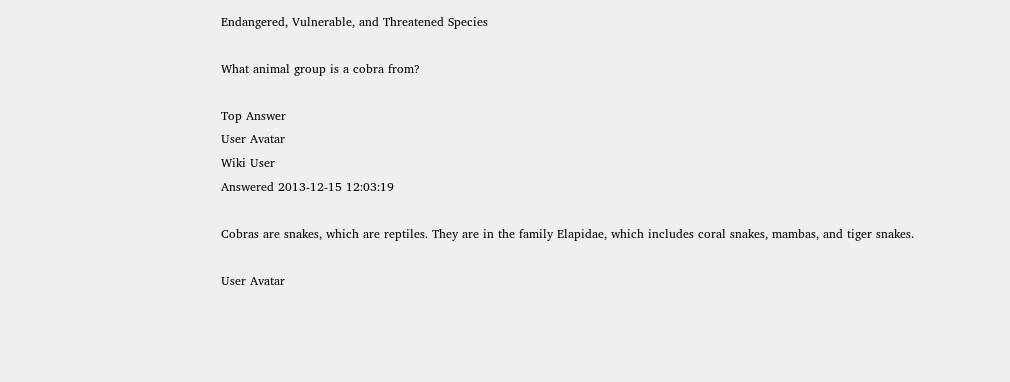Endangered, Vulnerable, and Threatened Species

What animal group is a cobra from?

Top Answer
User Avatar
Wiki User
Answered 2013-12-15 12:03:19

Cobras are snakes, which are reptiles. They are in the family Elapidae, which includes coral snakes, mambas, and tiger snakes.

User Avatar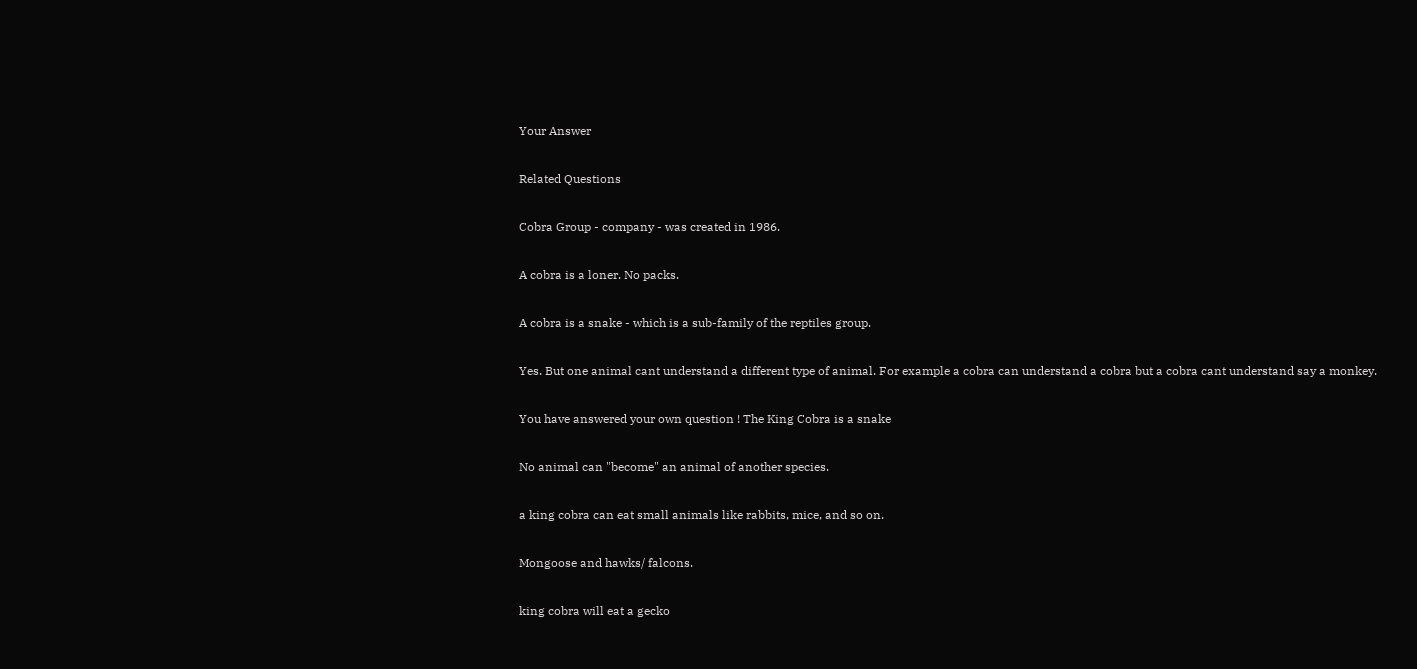Your Answer

Related Questions

Cobra Group - company - was created in 1986.

A cobra is a loner. No packs.

A cobra is a snake - which is a sub-family of the reptiles group.

Yes. But one animal cant understand a different type of animal. For example a cobra can understand a cobra but a cobra cant understand say a monkey.

You have answered your own question ! The King Cobra is a snake

No animal can "become" an animal of another species.

a king cobra can eat small animals like rabbits, mice, and so on.

Mongoose and hawks/ falcons.

king cobra will eat a gecko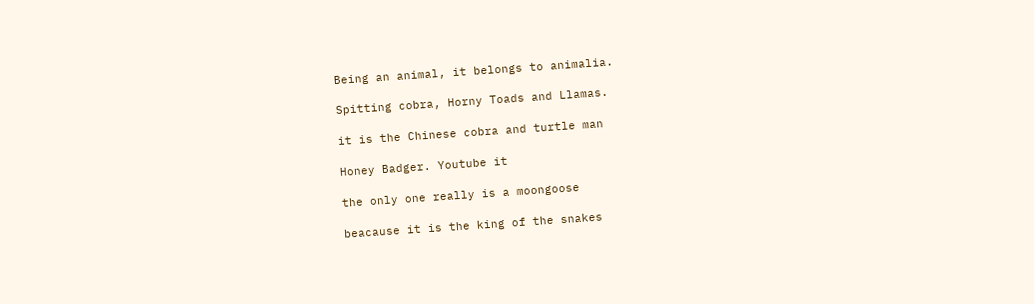Being an animal, it belongs to animalia.

Spitting cobra, Horny Toads and Llamas.

it is the Chinese cobra and turtle man

Honey Badger. Youtube it

the only one really is a moongoose

beacause it is the king of the snakes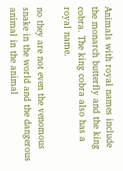Animals with royal names include the monarch butterfly and the king cobra. The king cobra also has a royal name.

no they are not even the venomous snake in the world and the dangerous animal in the animal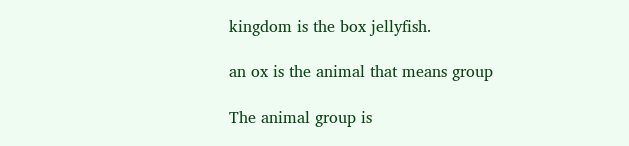kingdom is the box jellyfish.

an ox is the animal that means group

The animal group is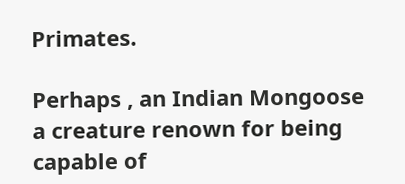Primates.

Perhaps , an Indian Mongoose a creature renown for being capable of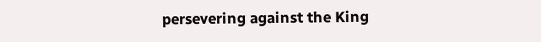persevering against the King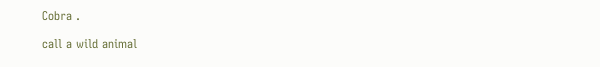Cobra .

call a wild animal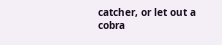catcher, or let out a cobra